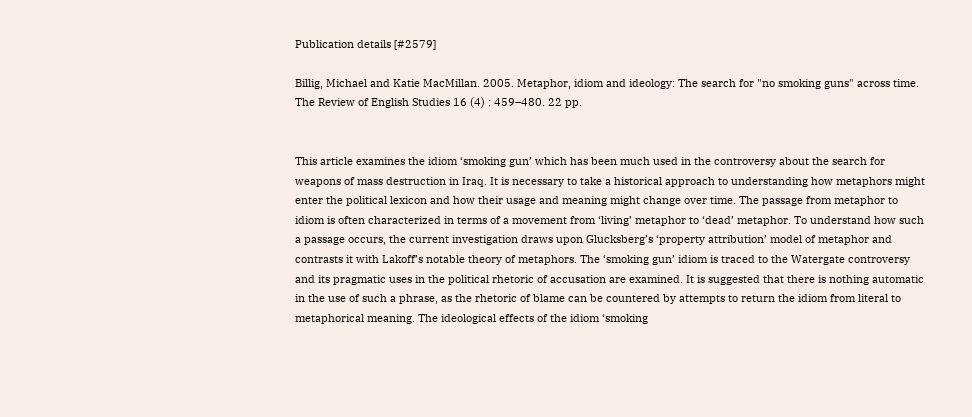Publication details [#2579]

Billig, Michael and Katie MacMillan. 2005. Metaphor, idiom and ideology: The search for "no smoking guns" across time. The Review of English Studies 16 (4) : 459–480. 22 pp.


This article examines the idiom ‘smoking gun’ which has been much used in the controversy about the search for weapons of mass destruction in Iraq. It is necessary to take a historical approach to understanding how metaphors might enter the political lexicon and how their usage and meaning might change over time. The passage from metaphor to idiom is often characterized in terms of a movement from ‘living’ metaphor to ‘dead’ metaphor. To understand how such a passage occurs, the current investigation draws upon Glucksberg’s ‘property attribution’ model of metaphor and contrasts it with Lakoff’s notable theory of metaphors. The ‘smoking gun’ idiom is traced to the Watergate controversy and its pragmatic uses in the political rhetoric of accusation are examined. It is suggested that there is nothing automatic in the use of such a phrase, as the rhetoric of blame can be countered by attempts to return the idiom from literal to metaphorical meaning. The ideological effects of the idiom ‘smoking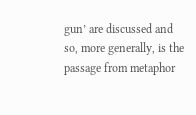gun’ are discussed and so, more generally, is the passage from metaphor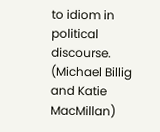to idiom in political discourse. (Michael Billig and Katie MacMillan)